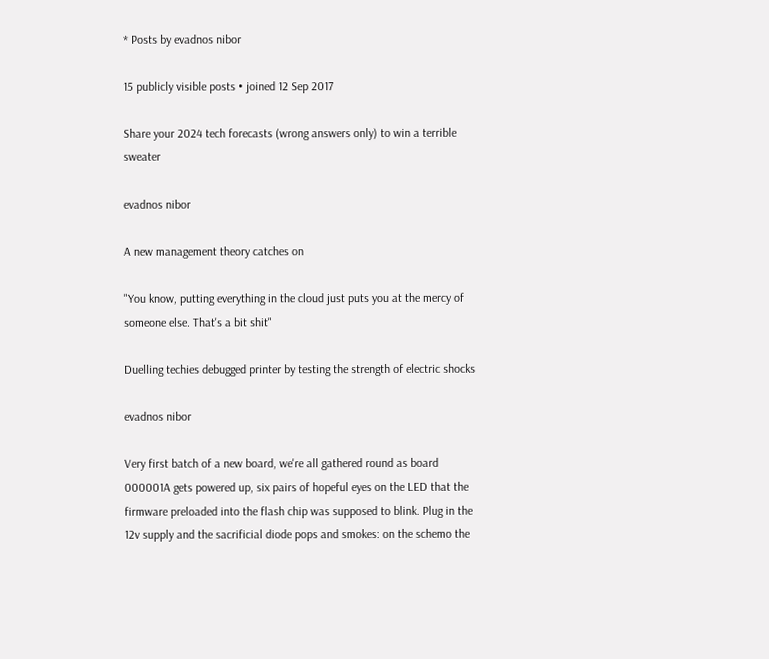* Posts by evadnos nibor

15 publicly visible posts • joined 12 Sep 2017

Share your 2024 tech forecasts (wrong answers only) to win a terrible sweater

evadnos nibor

A new management theory catches on

"You know, putting everything in the cloud just puts you at the mercy of someone else. That's a bit shit"

Duelling techies debugged printer by testing the strength of electric shocks

evadnos nibor

Very first batch of a new board, we're all gathered round as board 000001A gets powered up, six pairs of hopeful eyes on the LED that the firmware preloaded into the flash chip was supposed to blink. Plug in the 12v supply and the sacrificial diode pops and smokes: on the schemo the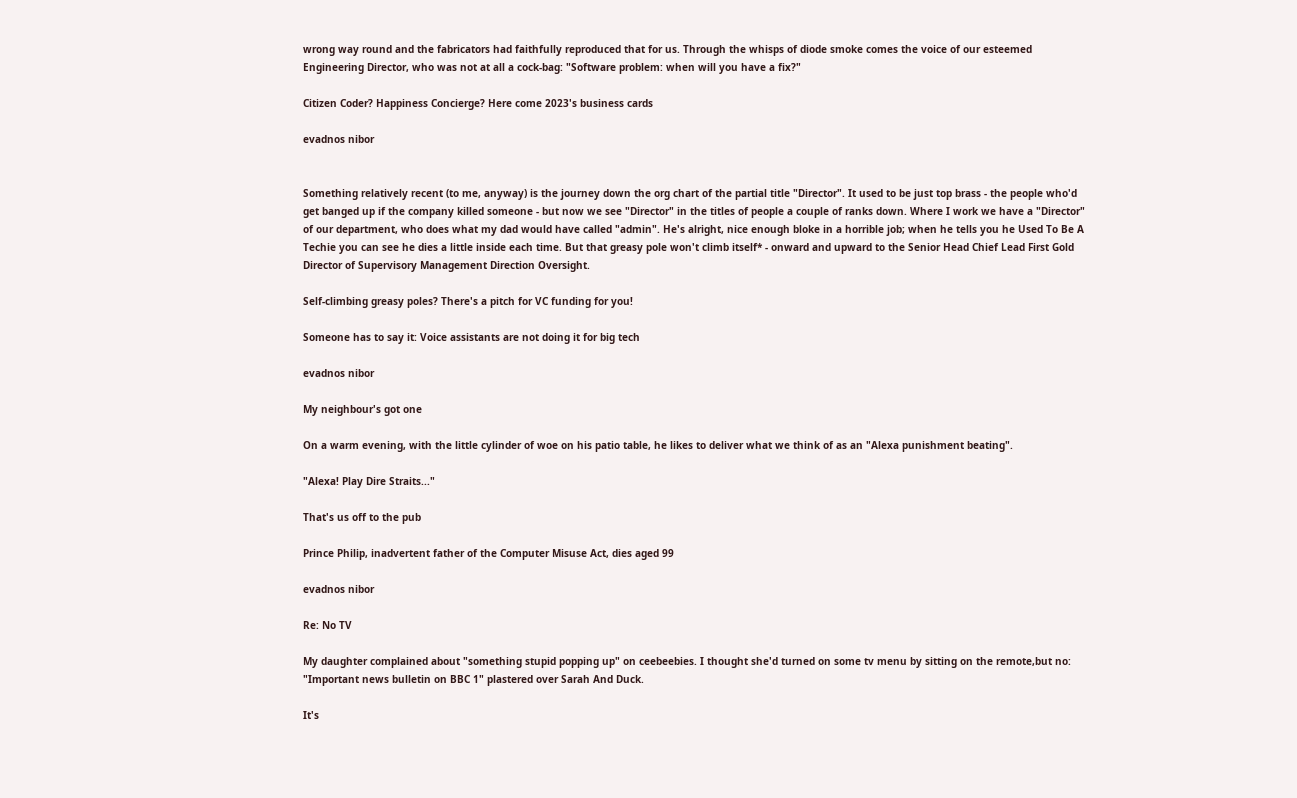wrong way round and the fabricators had faithfully reproduced that for us. Through the whisps of diode smoke comes the voice of our esteemed Engineering Director, who was not at all a cock-bag: "Software problem: when will you have a fix?"

Citizen Coder? Happiness Concierge? Here come 2023's business cards

evadnos nibor


Something relatively recent (to me, anyway) is the journey down the org chart of the partial title "Director". It used to be just top brass - the people who'd get banged up if the company killed someone - but now we see "Director" in the titles of people a couple of ranks down. Where I work we have a "Director" of our department, who does what my dad would have called "admin". He's alright, nice enough bloke in a horrible job; when he tells you he Used To Be A Techie you can see he dies a little inside each time. But that greasy pole won't climb itself* - onward and upward to the Senior Head Chief Lead First Gold Director of Supervisory Management Direction Oversight.

Self-climbing greasy poles? There's a pitch for VC funding for you!

Someone has to say it: Voice assistants are not doing it for big tech

evadnos nibor

My neighbour's got one

On a warm evening, with the little cylinder of woe on his patio table, he likes to deliver what we think of as an "Alexa punishment beating".

"Alexa! Play Dire Straits..."

That's us off to the pub

Prince Philip, inadvertent father of the Computer Misuse Act, dies aged 99

evadnos nibor

Re: No TV

My daughter complained about "something stupid popping up" on ceebeebies. I thought she'd turned on some tv menu by sitting on the remote,but no: "Important news bulletin on BBC 1" plastered over Sarah And Duck.

It's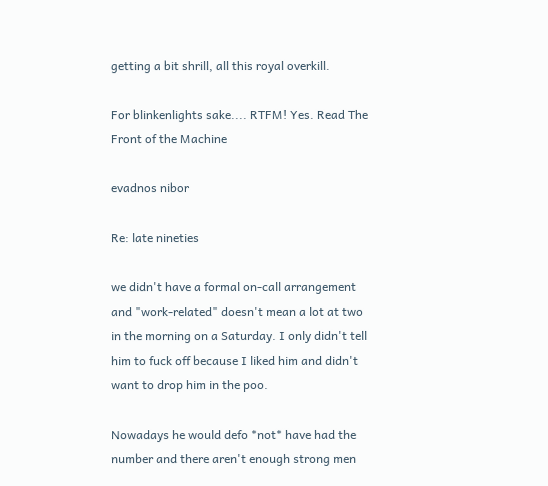getting a bit shrill, all this royal overkill.

For blinkenlights sake.... RTFM! Yes. Read The Front of the Machine

evadnos nibor

Re: late nineties

we didn't have a formal on-call arrangement and "work-related" doesn't mean a lot at two in the morning on a Saturday. I only didn't tell him to fuck off because I liked him and didn't want to drop him in the poo.

Nowadays he would defo *not* have had the number and there aren't enough strong men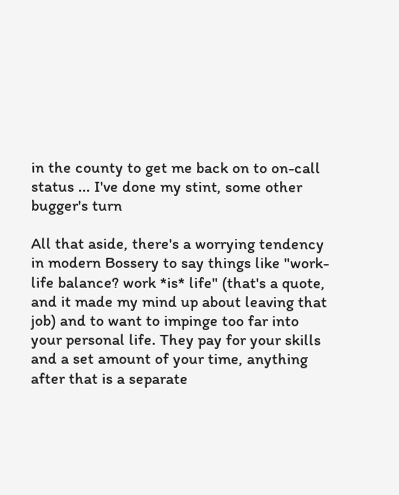in the county to get me back on to on-call status ... I've done my stint, some other bugger's turn

All that aside, there's a worrying tendency in modern Bossery to say things like "work-life balance? work *is* life" (that's a quote, and it made my mind up about leaving that job) and to want to impinge too far into your personal life. They pay for your skills and a set amount of your time, anything after that is a separate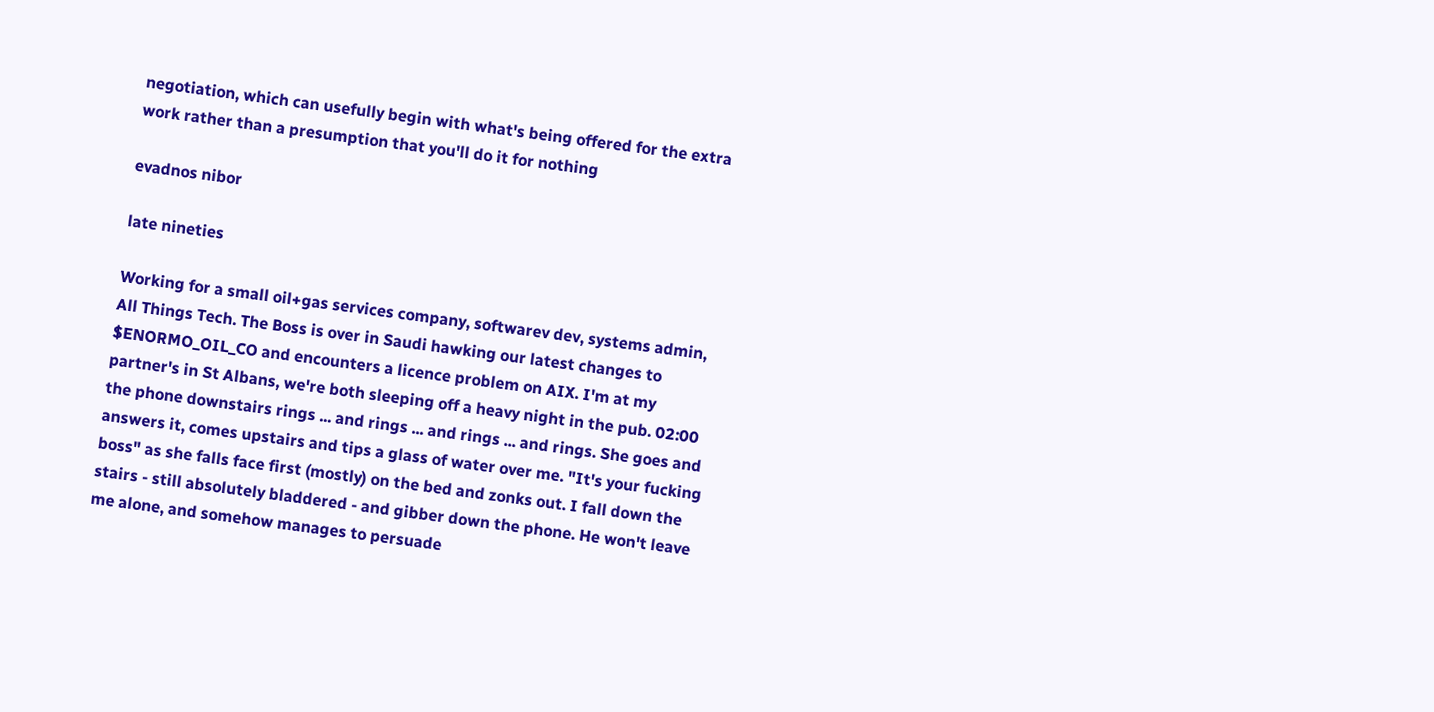negotiation, which can usefully begin with what's being offered for the extra work rather than a presumption that you'll do it for nothing

evadnos nibor

late nineties

Working for a small oil+gas services company, softwarev dev, systems admin, All Things Tech. The Boss is over in Saudi hawking our latest changes to $ENORMO_OIL_CO and encounters a licence problem on AIX. I'm at my partner's in St Albans, we're both sleeping off a heavy night in the pub. 02:00 the phone downstairs rings ... and rings ... and rings ... and rings. She goes and answers it, comes upstairs and tips a glass of water over me. "It's your fucking boss" as she falls face first (mostly) on the bed and zonks out. I fall down the stairs - still absolutely bladdered - and gibber down the phone. He won't leave me alone, and somehow manages to persuade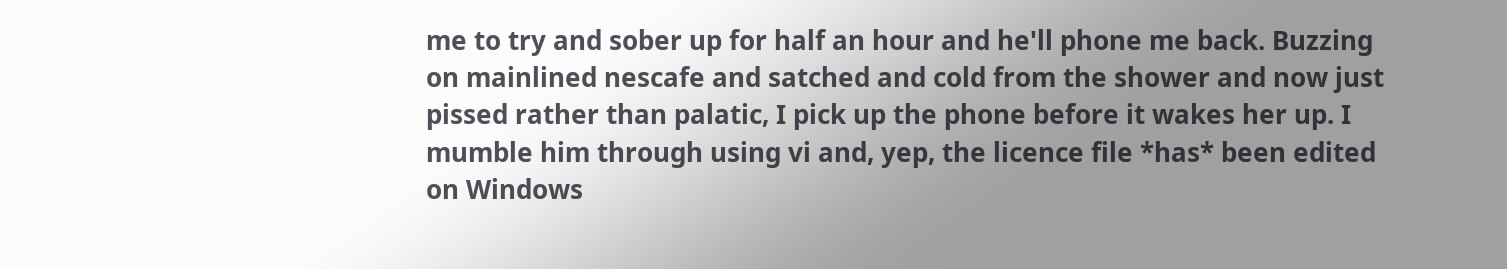me to try and sober up for half an hour and he'll phone me back. Buzzing on mainlined nescafe and satched and cold from the shower and now just pissed rather than palatic, I pick up the phone before it wakes her up. I mumble him through using vi and, yep, the licence file *has* been edited on Windows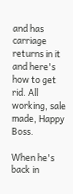and has carriage returns in it and here's how to get rid. All working, sale made, Happy Boss.

When he's back in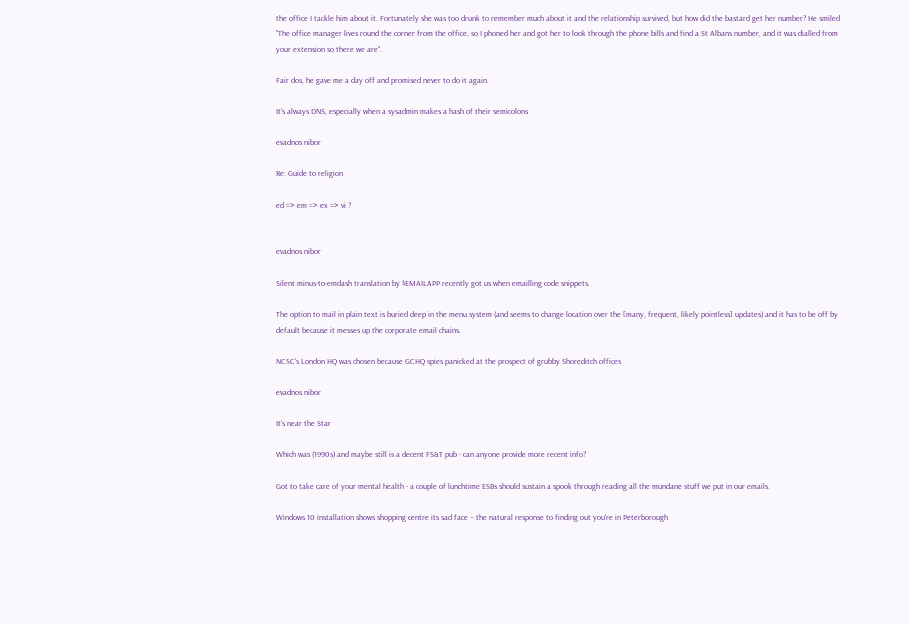the office I tackle him about it. Fortunately she was too drunk to remember much about it and the relationship survived, but how did the bastard get her number? He smiled "The office manager lives round the corner from the office, so I phoned her and got her to look through the phone bills and find a St Albans number, and it was dialled from your extension so there we are".

Fair dos, he gave me a day off and promised never to do it again.

It's always DNS, especially when a sysadmin makes a hash of their semicolons

evadnos nibor

Re: Guide to religion

ed => em => ex => vi ?


evadnos nibor

Silent minus-to-emdash translation by $EMAILAPP recently got us when emailling code snippets.

The option to mail in plain text is buried deep in the menu system (and seems to change location over the [many, frequent, likely pointless] updates) and it has to be off by default because it messes up the corporate email chains.

NCSC's London HQ was chosen because GCHQ spies panicked at the prospect of grubby Shoreditch offices

evadnos nibor

It's near the Star

Which was (1990s) and maybe still is a decent FS&T pub - can anyone provide more recent info?

Got to take care of your mental health - a couple of lunchtime ESBs should sustain a spook through reading all the mundane stuff we put in our emails.

Windows 10 installation shows shopping centre its sad face – the natural response to finding out you're in Peterborough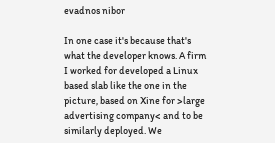evadnos nibor

In one case it's because that's what the developer knows. A firm I worked for developed a Linux based slab like the one in the picture, based on Xine for >large advertising company< and to be similarly deployed. We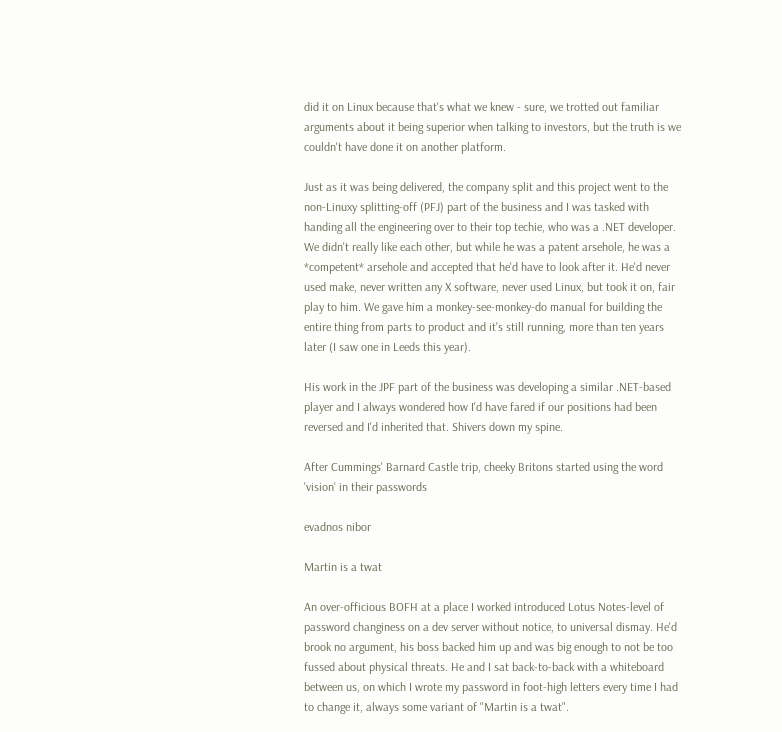did it on Linux because that's what we knew - sure, we trotted out familiar arguments about it being superior when talking to investors, but the truth is we couldn't have done it on another platform.

Just as it was being delivered, the company split and this project went to the non-Linuxy splitting-off (PFJ) part of the business and I was tasked with handing all the engineering over to their top techie, who was a .NET developer. We didn't really like each other, but while he was a patent arsehole, he was a *competent* arsehole and accepted that he'd have to look after it. He'd never used make, never written any X software, never used Linux, but took it on, fair play to him. We gave him a monkey-see-monkey-do manual for building the entire thing from parts to product and it's still running, more than ten years later (I saw one in Leeds this year).

His work in the JPF part of the business was developing a similar .NET-based player and I always wondered how I'd have fared if our positions had been reversed and I'd inherited that. Shivers down my spine.

After Cummings' Barnard Castle trip, cheeky Britons started using the word 'vision' in their passwords

evadnos nibor

Martin is a twat

An over-officious BOFH at a place I worked introduced Lotus Notes-level of password changiness on a dev server without notice, to universal dismay. He'd brook no argument, his boss backed him up and was big enough to not be too fussed about physical threats. He and I sat back-to-back with a whiteboard between us, on which I wrote my password in foot-high letters every time I had to change it, always some variant of "Martin is a twat".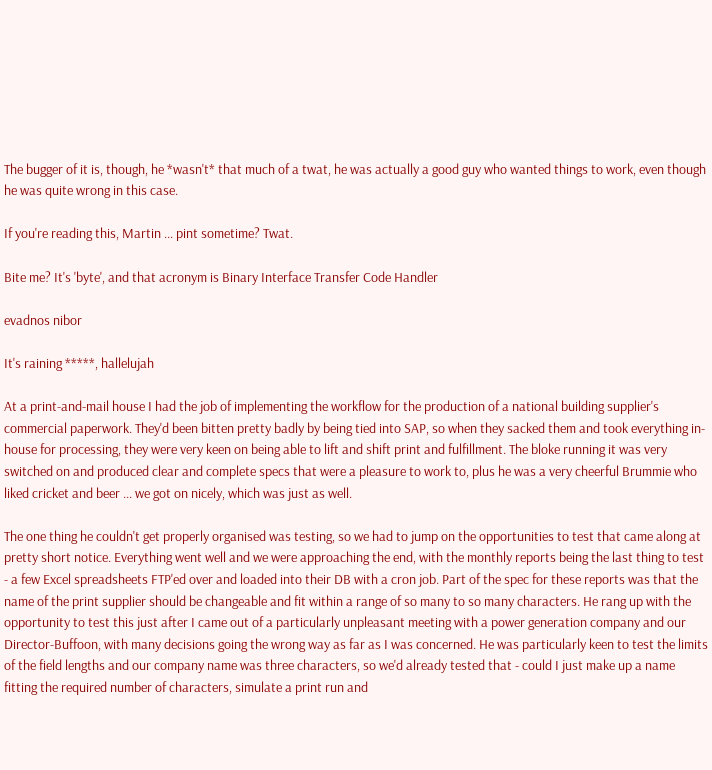The bugger of it is, though, he *wasn't* that much of a twat, he was actually a good guy who wanted things to work, even though he was quite wrong in this case.

If you're reading this, Martin ... pint sometime? Twat.

Bite me? It's 'byte', and that acronym is Binary Interface Transfer Code Handler

evadnos nibor

It's raining *****, hallelujah

At a print-and-mail house I had the job of implementing the workflow for the production of a national building supplier's commercial paperwork. They'd been bitten pretty badly by being tied into SAP, so when they sacked them and took everything in-house for processing, they were very keen on being able to lift and shift print and fulfillment. The bloke running it was very switched on and produced clear and complete specs that were a pleasure to work to, plus he was a very cheerful Brummie who liked cricket and beer ... we got on nicely, which was just as well.

The one thing he couldn't get properly organised was testing, so we had to jump on the opportunities to test that came along at pretty short notice. Everything went well and we were approaching the end, with the monthly reports being the last thing to test - a few Excel spreadsheets FTP'ed over and loaded into their DB with a cron job. Part of the spec for these reports was that the name of the print supplier should be changeable and fit within a range of so many to so many characters. He rang up with the opportunity to test this just after I came out of a particularly unpleasant meeting with a power generation company and our Director-Buffoon, with many decisions going the wrong way as far as I was concerned. He was particularly keen to test the limits of the field lengths and our company name was three characters, so we'd already tested that - could I just make up a name fitting the required number of characters, simulate a print run and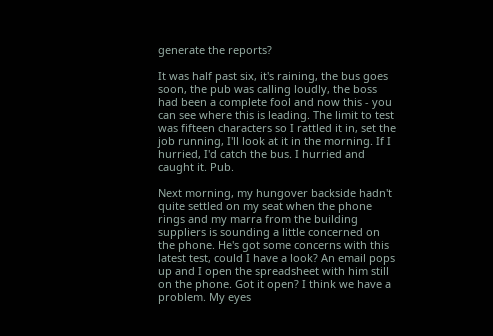generate the reports?

It was half past six, it's raining, the bus goes soon, the pub was calling loudly, the boss had been a complete fool and now this - you can see where this is leading. The limit to test was fifteen characters so I rattled it in, set the job running, I'll look at it in the morning. If I hurried, I'd catch the bus. I hurried and caught it. Pub.

Next morning, my hungover backside hadn't quite settled on my seat when the phone rings and my marra from the building suppliers is sounding a little concerned on the phone. He's got some concerns with this latest test, could I have a look? An email pops up and I open the spreadsheet with him still on the phone. Got it open? I think we have a problem. My eyes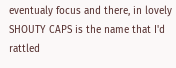eventualy focus and there, in lovely SHOUTY CAPS is the name that I'd rattled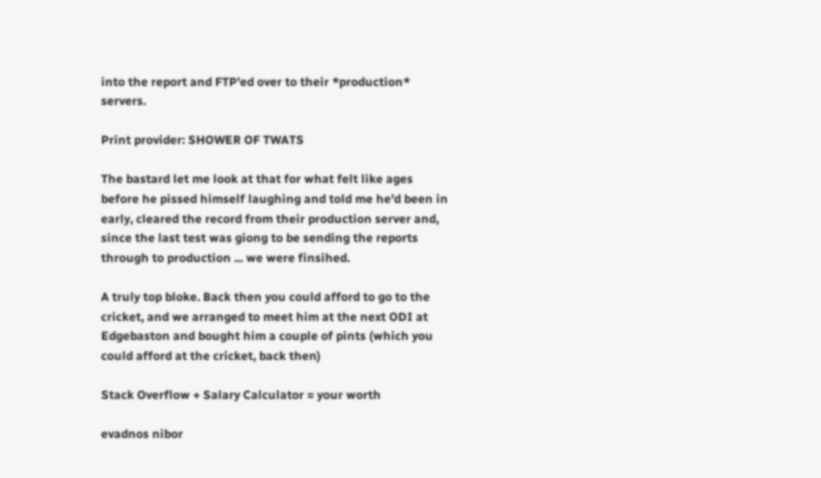into the report and FTP'ed over to their *production* servers.

Print provider: SHOWER OF TWATS

The bastard let me look at that for what felt like ages before he pissed himself laughing and told me he'd been in early, cleared the record from their production server and, since the last test was giong to be sending the reports through to production ... we were finsihed.

A truly top bloke. Back then you could afford to go to the cricket, and we arranged to meet him at the next ODI at Edgebaston and bought him a couple of pints (which you could afford at the cricket, back then)

Stack Overflow + Salary Calculator = your worth

evadnos nibor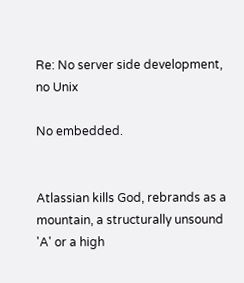Re: No server side development, no Unix

No embedded.


Atlassian kills God, rebrands as a mountain, a structurally unsound 'A' or a high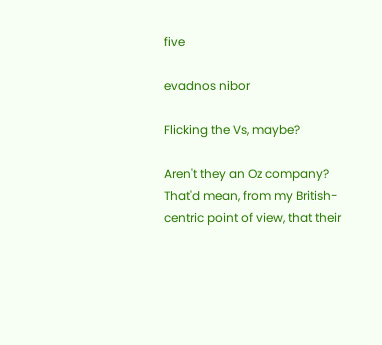five

evadnos nibor

Flicking the Vs, maybe?

Aren't they an Oz company? That'd mean, from my British-centric point of view, that their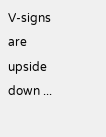V-signs are upside down ...